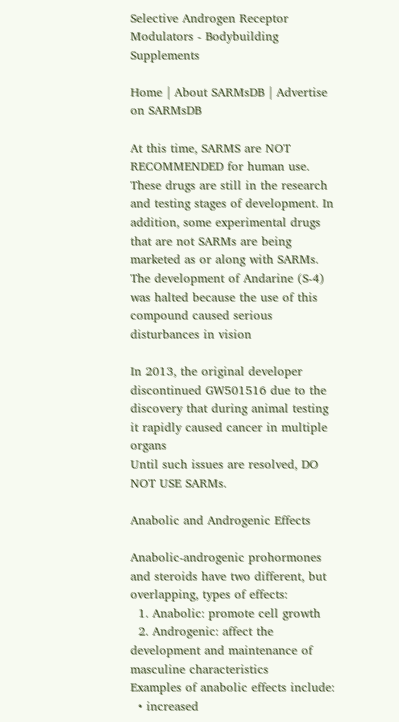Selective Androgen Receptor Modulators - Bodybuilding Supplements

Home | About SARMsDB | Advertise on SARMsDB

At this time, SARMS are NOT RECOMMENDED for human use. These drugs are still in the research and testing stages of development. In addition, some experimental drugs that are not SARMs are being marketed as or along with SARMs.
The development of Andarine (S-4) was halted because the use of this compound caused serious disturbances in vision

In 2013, the original developer discontinued GW501516 due to the discovery that during animal testing it rapidly caused cancer in multiple organs
Until such issues are resolved, DO NOT USE SARMs.

Anabolic and Androgenic Effects

Anabolic-androgenic prohormones and steroids have two different, but overlapping, types of effects:
  1. Anabolic: promote cell growth
  2. Androgenic: affect the development and maintenance of masculine characteristics
Examples of anabolic effects include:
  • increased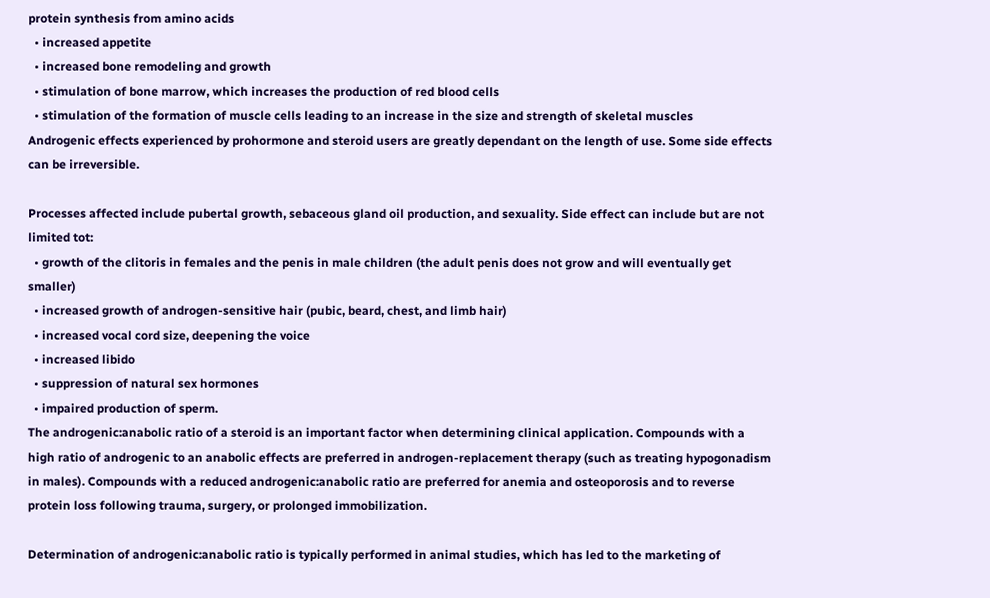protein synthesis from amino acids
  • increased appetite
  • increased bone remodeling and growth
  • stimulation of bone marrow, which increases the production of red blood cells
  • stimulation of the formation of muscle cells leading to an increase in the size and strength of skeletal muscles
Androgenic effects experienced by prohormone and steroid users are greatly dependant on the length of use. Some side effects can be irreversible.

Processes affected include pubertal growth, sebaceous gland oil production, and sexuality. Side effect can include but are not limited tot:
  • growth of the clitoris in females and the penis in male children (the adult penis does not grow and will eventually get smaller)
  • increased growth of androgen-sensitive hair (pubic, beard, chest, and limb hair)
  • increased vocal cord size, deepening the voice
  • increased libido
  • suppression of natural sex hormones
  • impaired production of sperm.
The androgenic:anabolic ratio of a steroid is an important factor when determining clinical application. Compounds with a high ratio of androgenic to an anabolic effects are preferred in androgen-replacement therapy (such as treating hypogonadism in males). Compounds with a reduced androgenic:anabolic ratio are preferred for anemia and osteoporosis and to reverse protein loss following trauma, surgery, or prolonged immobilization.

Determination of androgenic:anabolic ratio is typically performed in animal studies, which has led to the marketing of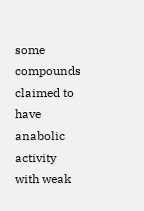some compounds claimed to have anabolic activity with weak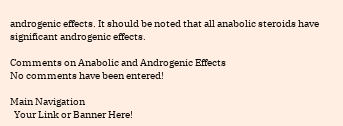androgenic effects. It should be noted that all anabolic steroids have significant androgenic effects.

Comments on Anabolic and Androgenic Effects
No comments have been entered!

Main Navigation
  Your Link or Banner Here!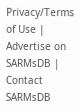Privacy/Terms of Use | Advertise on SARMsDB | Contact SARMsDB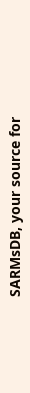SARMsDB, your source for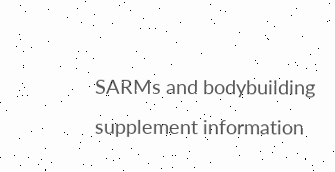SARMs and bodybuilding supplement information